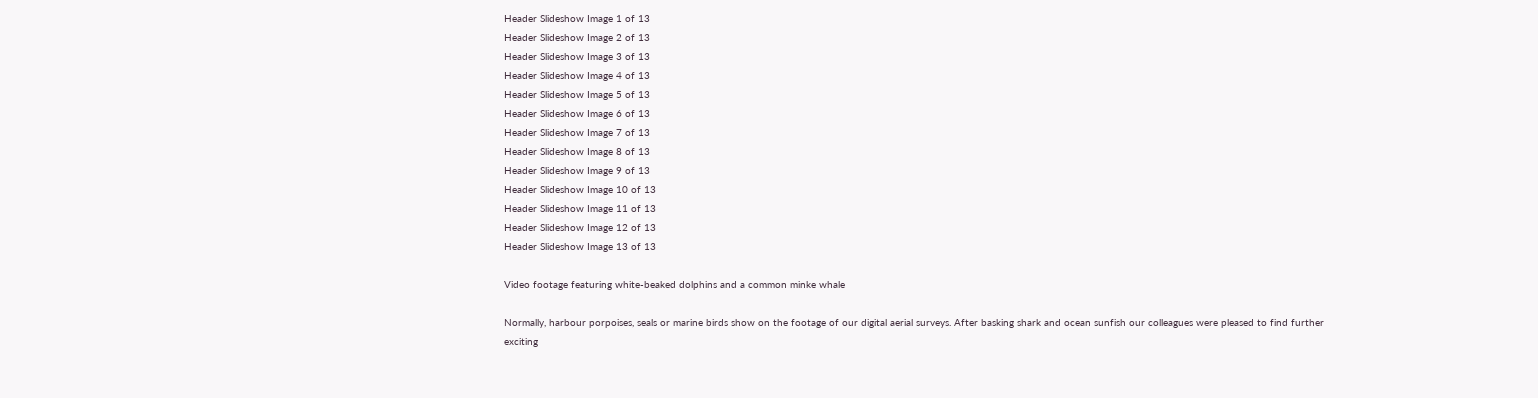Header Slideshow Image 1 of 13
Header Slideshow Image 2 of 13
Header Slideshow Image 3 of 13
Header Slideshow Image 4 of 13
Header Slideshow Image 5 of 13
Header Slideshow Image 6 of 13
Header Slideshow Image 7 of 13
Header Slideshow Image 8 of 13
Header Slideshow Image 9 of 13
Header Slideshow Image 10 of 13
Header Slideshow Image 11 of 13
Header Slideshow Image 12 of 13
Header Slideshow Image 13 of 13

Video footage featuring white-beaked dolphins and a common minke whale

Normally, harbour porpoises, seals or marine birds show on the footage of our digital aerial surveys. After basking shark and ocean sunfish our colleagues were pleased to find further exciting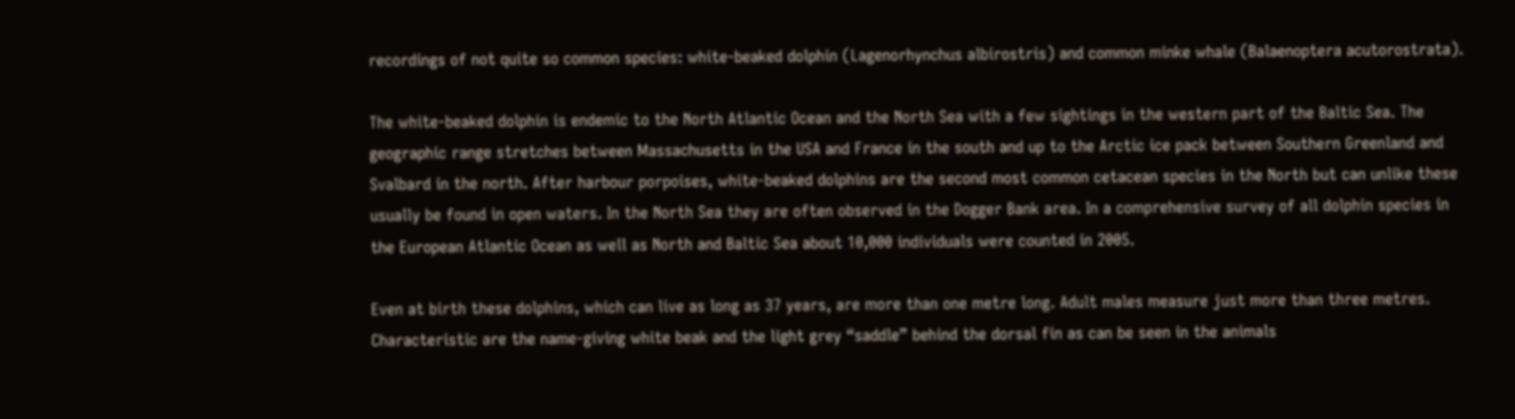recordings of not quite so common species: white-beaked dolphin (Lagenorhynchus albirostris) and common minke whale (Balaenoptera acutorostrata).

The white-beaked dolphin is endemic to the North Atlantic Ocean and the North Sea with a few sightings in the western part of the Baltic Sea. The geographic range stretches between Massachusetts in the USA and France in the south and up to the Arctic ice pack between Southern Greenland and Svalbard in the north. After harbour porpoises, white-beaked dolphins are the second most common cetacean species in the North but can unlike these usually be found in open waters. In the North Sea they are often observed in the Dogger Bank area. In a comprehensive survey of all dolphin species in the European Atlantic Ocean as well as North and Baltic Sea about 10,000 individuals were counted in 2005.

Even at birth these dolphins, which can live as long as 37 years, are more than one metre long. Adult males measure just more than three metres. Characteristic are the name-giving white beak and the light grey “saddle” behind the dorsal fin as can be seen in the animals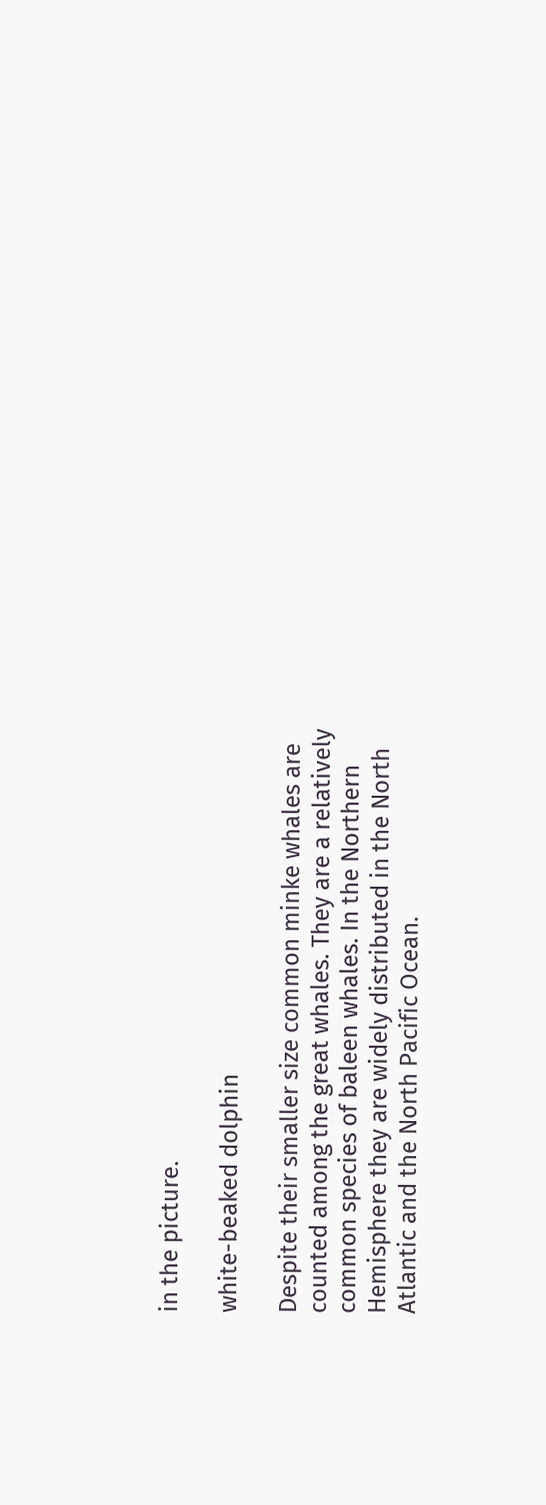in the picture.

white-beaked dolphin

Despite their smaller size common minke whales are counted among the great whales. They are a relatively common species of baleen whales. In the Northern Hemisphere they are widely distributed in the North Atlantic and the North Pacific Ocean.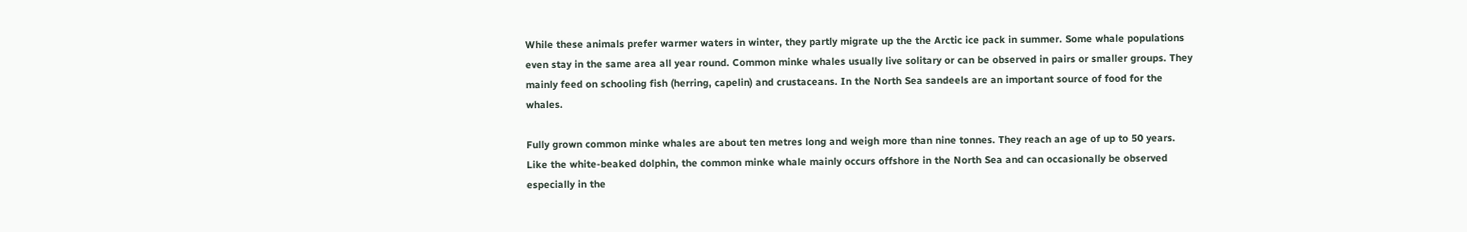While these animals prefer warmer waters in winter, they partly migrate up the the Arctic ice pack in summer. Some whale populations even stay in the same area all year round. Common minke whales usually live solitary or can be observed in pairs or smaller groups. They mainly feed on schooling fish (herring, capelin) and crustaceans. In the North Sea sandeels are an important source of food for the whales.

Fully grown common minke whales are about ten metres long and weigh more than nine tonnes. They reach an age of up to 50 years. Like the white-beaked dolphin, the common minke whale mainly occurs offshore in the North Sea and can occasionally be observed especially in the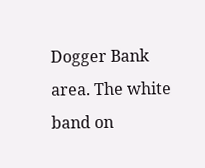Dogger Bank area. The white band on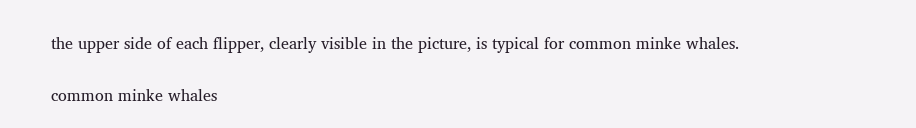the upper side of each flipper, clearly visible in the picture, is typical for common minke whales.

common minke whales